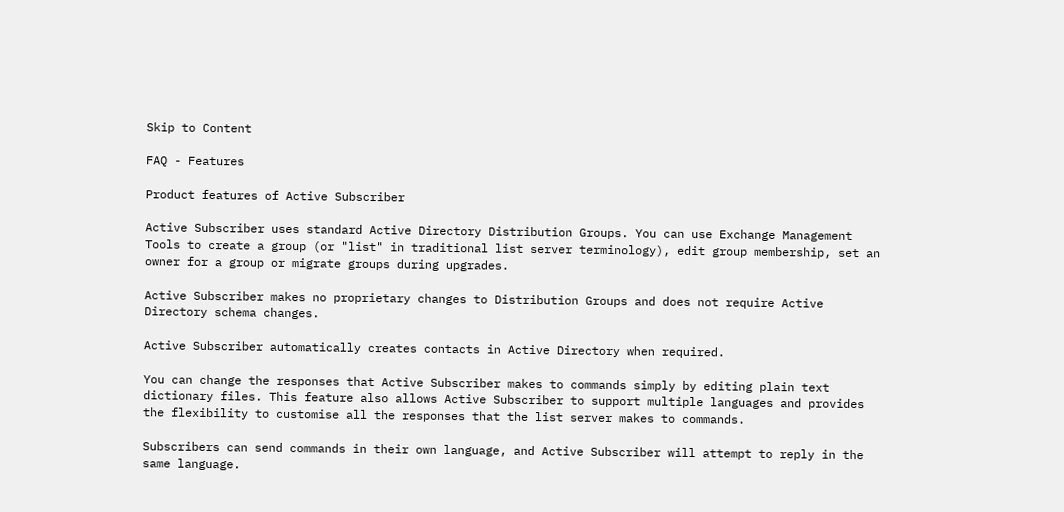Skip to Content

FAQ - Features

Product features of Active Subscriber

Active Subscriber uses standard Active Directory Distribution Groups. You can use Exchange Management Tools to create a group (or "list" in traditional list server terminology), edit group membership, set an owner for a group or migrate groups during upgrades.

Active Subscriber makes no proprietary changes to Distribution Groups and does not require Active Directory schema changes.

Active Subscriber automatically creates contacts in Active Directory when required.

You can change the responses that Active Subscriber makes to commands simply by editing plain text dictionary files. This feature also allows Active Subscriber to support multiple languages and provides the flexibility to customise all the responses that the list server makes to commands.

Subscribers can send commands in their own language, and Active Subscriber will attempt to reply in the same language.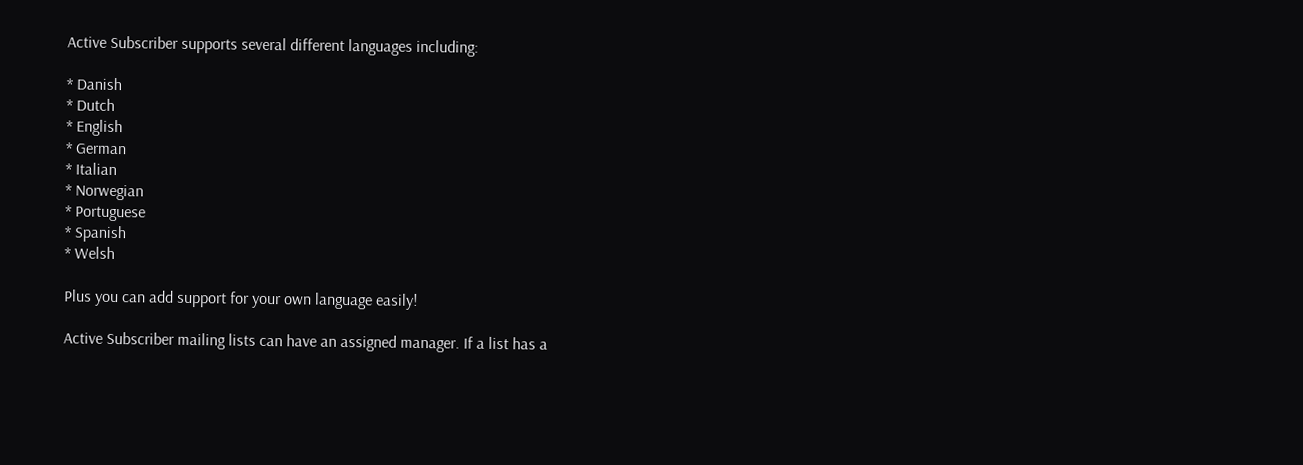Active Subscriber supports several different languages including:

* Danish
* Dutch
* English
* German
* Italian
* Norwegian
* Portuguese
* Spanish
* Welsh

Plus you can add support for your own language easily!

Active Subscriber mailing lists can have an assigned manager. If a list has a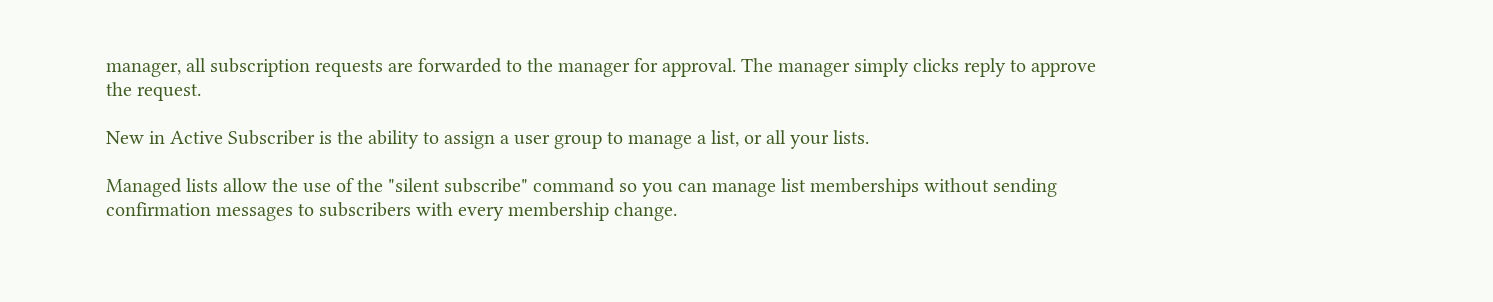manager, all subscription requests are forwarded to the manager for approval. The manager simply clicks reply to approve the request.

New in Active Subscriber is the ability to assign a user group to manage a list, or all your lists.

Managed lists allow the use of the "silent subscribe" command so you can manage list memberships without sending confirmation messages to subscribers with every membership change.